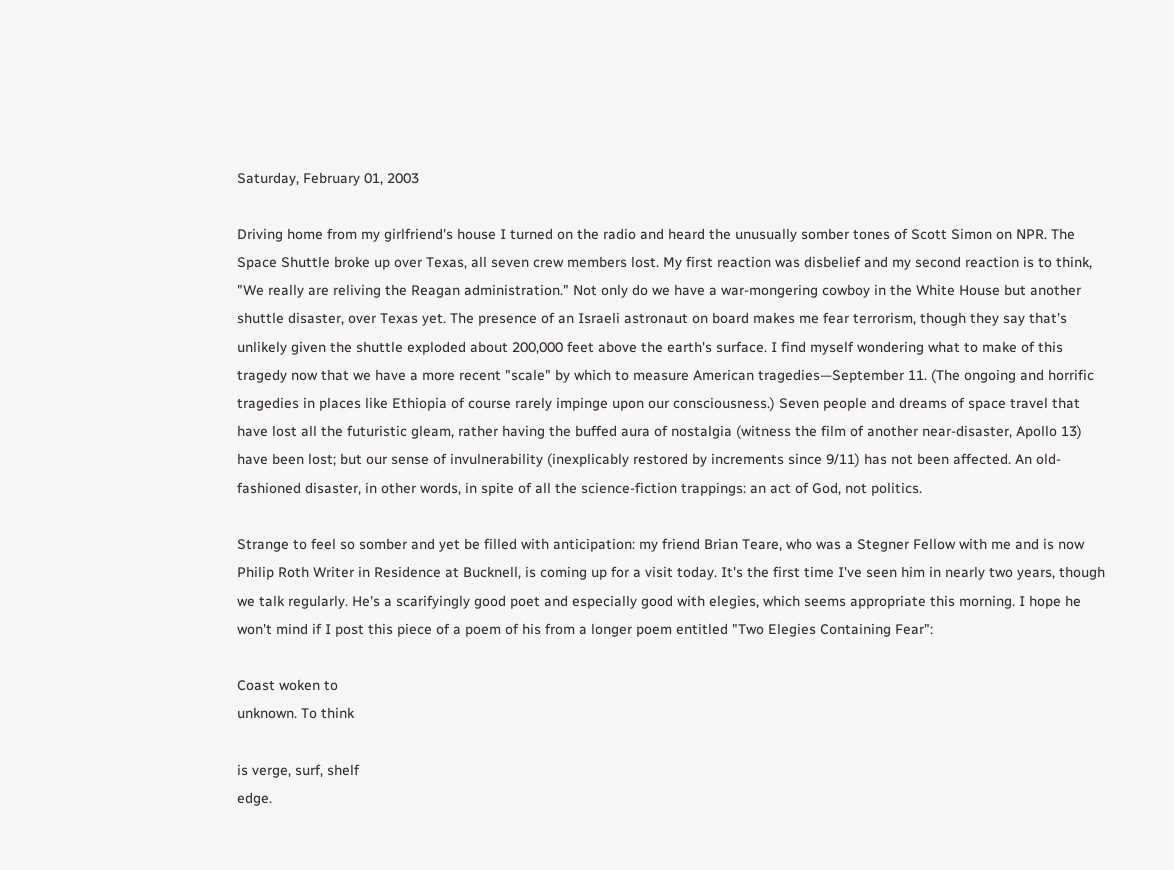Saturday, February 01, 2003

Driving home from my girlfriend's house I turned on the radio and heard the unusually somber tones of Scott Simon on NPR. The Space Shuttle broke up over Texas, all seven crew members lost. My first reaction was disbelief and my second reaction is to think, "We really are reliving the Reagan administration." Not only do we have a war-mongering cowboy in the White House but another shuttle disaster, over Texas yet. The presence of an Israeli astronaut on board makes me fear terrorism, though they say that's unlikely given the shuttle exploded about 200,000 feet above the earth's surface. I find myself wondering what to make of this tragedy now that we have a more recent "scale" by which to measure American tragedies—September 11. (The ongoing and horrific tragedies in places like Ethiopia of course rarely impinge upon our consciousness.) Seven people and dreams of space travel that have lost all the futuristic gleam, rather having the buffed aura of nostalgia (witness the film of another near-disaster, Apollo 13) have been lost; but our sense of invulnerability (inexplicably restored by increments since 9/11) has not been affected. An old-fashioned disaster, in other words, in spite of all the science-fiction trappings: an act of God, not politics.

Strange to feel so somber and yet be filled with anticipation: my friend Brian Teare, who was a Stegner Fellow with me and is now Philip Roth Writer in Residence at Bucknell, is coming up for a visit today. It's the first time I've seen him in nearly two years, though we talk regularly. He's a scarifyingly good poet and especially good with elegies, which seems appropriate this morning. I hope he won't mind if I post this piece of a poem of his from a longer poem entitled "Two Elegies Containing Fear":

Coast woken to
unknown. To think

is verge, surf, shelf
edge.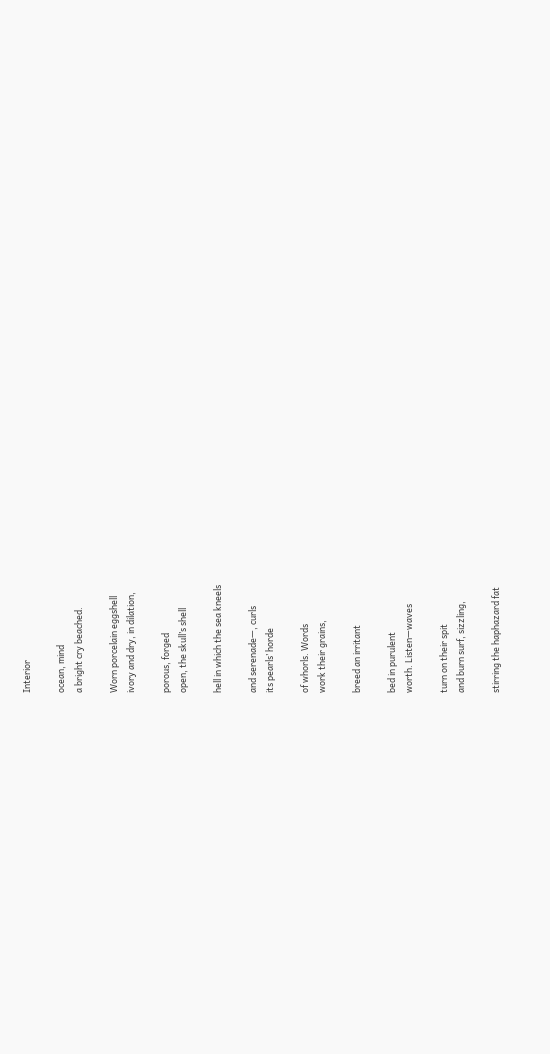Interior

ocean, mind
a bright cry beached.

Worn porcelain eggshell
ivory and dry, in dilation,

porous, forged
open, the skull’s shell

hell in which the sea kneels

and serenade—, curls
its pearls’ horde

of whorls. Words
work their grains,

breed an irritant

bed in purulent
worth. Listen—waves

turn on their spit
and burn surf, sizzling,

stirring the haphazard fat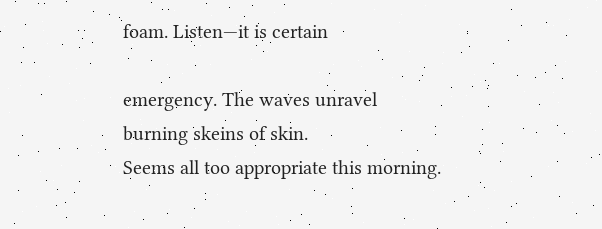foam. Listen—it is certain

emergency. The waves unravel
burning skeins of skin.
Seems all too appropriate this morning.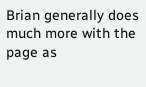Brian generally does much more with the page as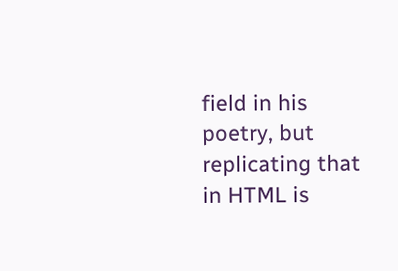field in his poetry, but replicating that in HTML is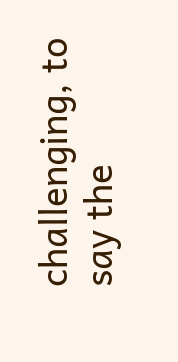challenging, to say the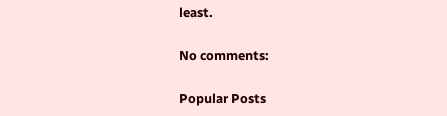least.

No comments:

Popular Posts